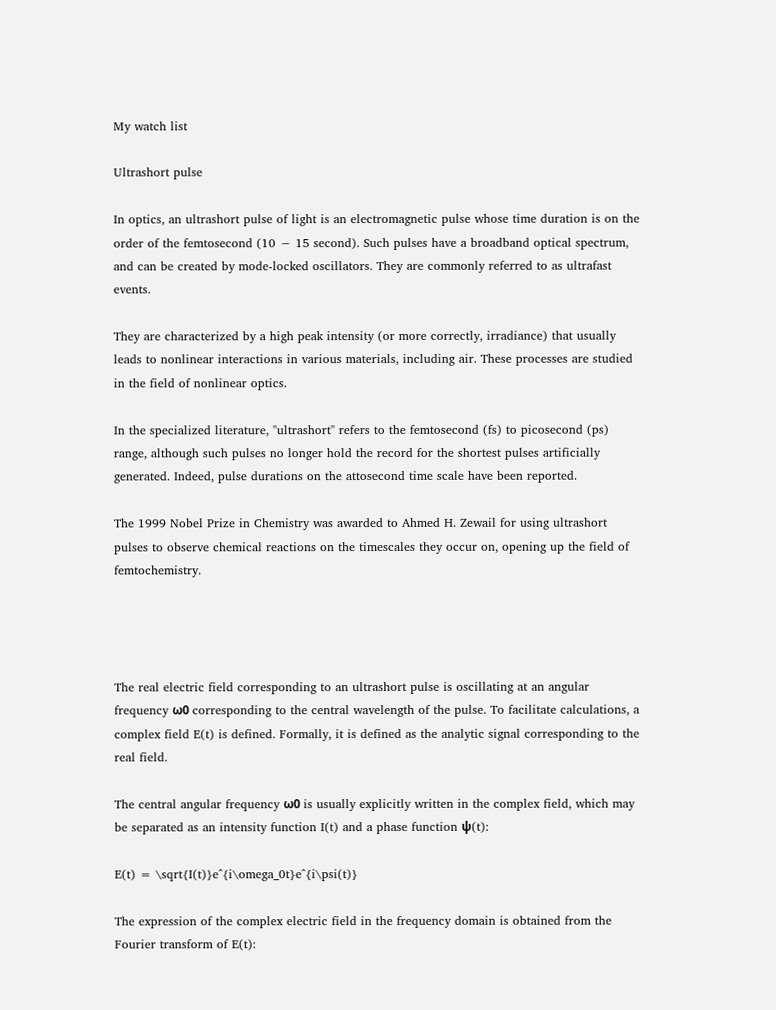My watch list

Ultrashort pulse

In optics, an ultrashort pulse of light is an electromagnetic pulse whose time duration is on the order of the femtosecond (10 − 15 second). Such pulses have a broadband optical spectrum, and can be created by mode-locked oscillators. They are commonly referred to as ultrafast events.

They are characterized by a high peak intensity (or more correctly, irradiance) that usually leads to nonlinear interactions in various materials, including air. These processes are studied in the field of nonlinear optics.

In the specialized literature, "ultrashort" refers to the femtosecond (fs) to picosecond (ps) range, although such pulses no longer hold the record for the shortest pulses artificially generated. Indeed, pulse durations on the attosecond time scale have been reported.

The 1999 Nobel Prize in Chemistry was awarded to Ahmed H. Zewail for using ultrashort pulses to observe chemical reactions on the timescales they occur on, opening up the field of femtochemistry.




The real electric field corresponding to an ultrashort pulse is oscillating at an angular frequency ω0 corresponding to the central wavelength of the pulse. To facilitate calculations, a complex field E(t) is defined. Formally, it is defined as the analytic signal corresponding to the real field.

The central angular frequency ω0 is usually explicitly written in the complex field, which may be separated as an intensity function I(t) and a phase function ψ(t):

E(t) = \sqrt{I(t)}e^{i\omega_0t}e^{i\psi(t)}

The expression of the complex electric field in the frequency domain is obtained from the Fourier transform of E(t):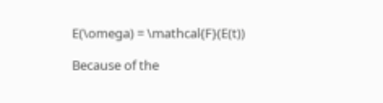E(\omega) = \mathcal{F}(E(t))

Because of the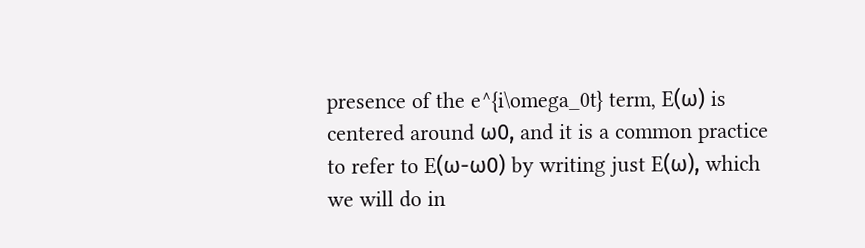presence of the e^{i\omega_0t} term, E(ω) is centered around ω0, and it is a common practice to refer to E(ω-ω0) by writing just E(ω), which we will do in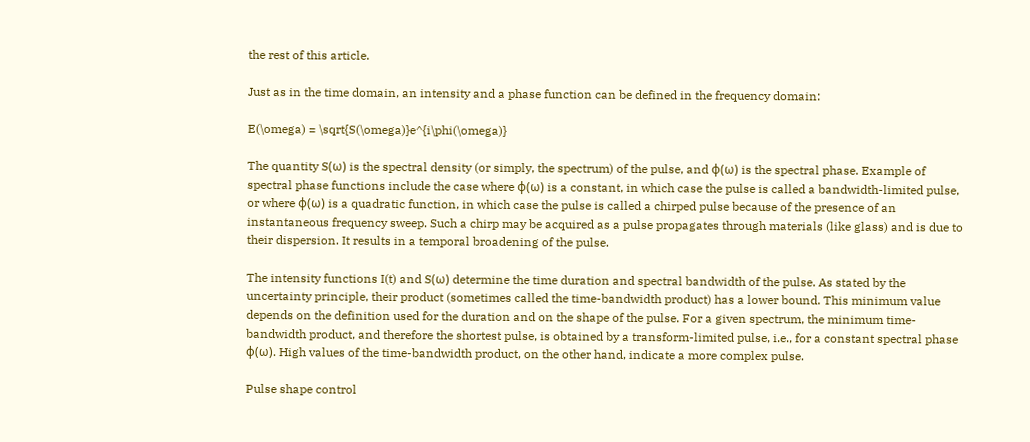the rest of this article.

Just as in the time domain, an intensity and a phase function can be defined in the frequency domain:

E(\omega) = \sqrt{S(\omega)}e^{i\phi(\omega)}

The quantity S(ω) is the spectral density (or simply, the spectrum) of the pulse, and φ(ω) is the spectral phase. Example of spectral phase functions include the case where φ(ω) is a constant, in which case the pulse is called a bandwidth-limited pulse, or where φ(ω) is a quadratic function, in which case the pulse is called a chirped pulse because of the presence of an instantaneous frequency sweep. Such a chirp may be acquired as a pulse propagates through materials (like glass) and is due to their dispersion. It results in a temporal broadening of the pulse.

The intensity functions I(t) and S(ω) determine the time duration and spectral bandwidth of the pulse. As stated by the uncertainty principle, their product (sometimes called the time-bandwidth product) has a lower bound. This minimum value depends on the definition used for the duration and on the shape of the pulse. For a given spectrum, the minimum time-bandwidth product, and therefore the shortest pulse, is obtained by a transform-limited pulse, i.e., for a constant spectral phase φ(ω). High values of the time-bandwidth product, on the other hand, indicate a more complex pulse.

Pulse shape control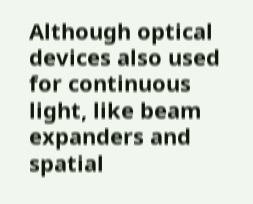Although optical devices also used for continuous light, like beam expanders and spatial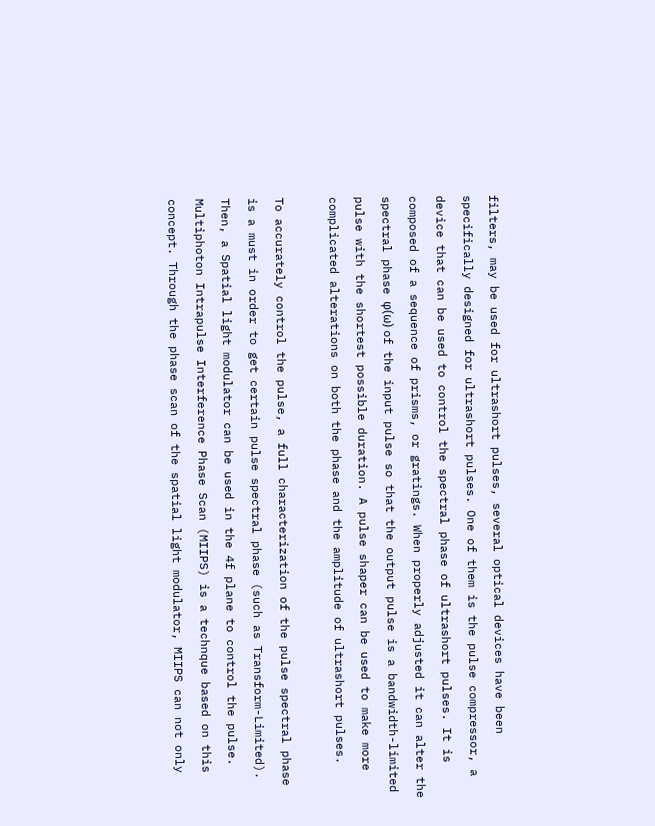filters, may be used for ultrashort pulses, several optical devices have been specifically designed for ultrashort pulses. One of them is the pulse compressor, a device that can be used to control the spectral phase of ultrashort pulses. It is composed of a sequence of prisms, or gratings. When properly adjusted it can alter the spectral phase φ(ω) of the input pulse so that the output pulse is a bandwidth-limited pulse with the shortest possible duration. A pulse shaper can be used to make more complicated alterations on both the phase and the amplitude of ultrashort pulses.

To accurately control the pulse, a full characterization of the pulse spectral phase is a must in order to get certain pulse spectral phase (such as Transform-Limited). Then, a Spatial light modulator can be used in the 4f plane to control the pulse. Multiphoton Intrapulse Interference Phase Scan (MIIPS) is a technque based on this concept. Through the phase scan of the spatial light modulator, MIIPS can not only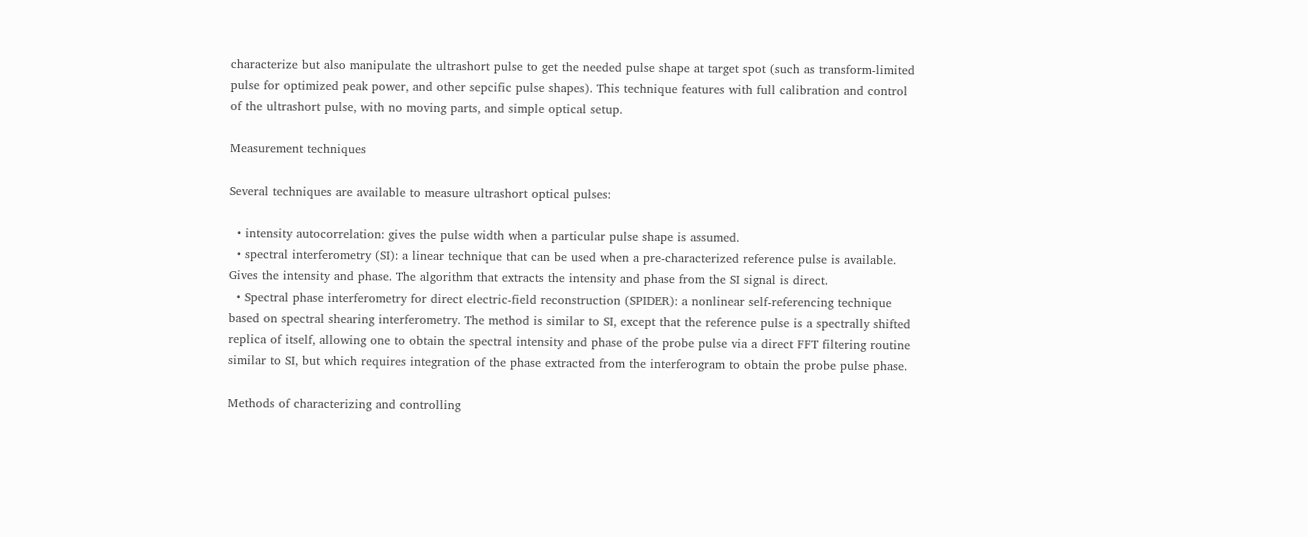characterize but also manipulate the ultrashort pulse to get the needed pulse shape at target spot (such as transform-limited pulse for optimized peak power, and other sepcific pulse shapes). This technique features with full calibration and control of the ultrashort pulse, with no moving parts, and simple optical setup.

Measurement techniques

Several techniques are available to measure ultrashort optical pulses:

  • intensity autocorrelation: gives the pulse width when a particular pulse shape is assumed.
  • spectral interferometry (SI): a linear technique that can be used when a pre-characterized reference pulse is available. Gives the intensity and phase. The algorithm that extracts the intensity and phase from the SI signal is direct.
  • Spectral phase interferometry for direct electric-field reconstruction (SPIDER): a nonlinear self-referencing technique based on spectral shearing interferometry. The method is similar to SI, except that the reference pulse is a spectrally shifted replica of itself, allowing one to obtain the spectral intensity and phase of the probe pulse via a direct FFT filtering routine similar to SI, but which requires integration of the phase extracted from the interferogram to obtain the probe pulse phase.

Methods of characterizing and controlling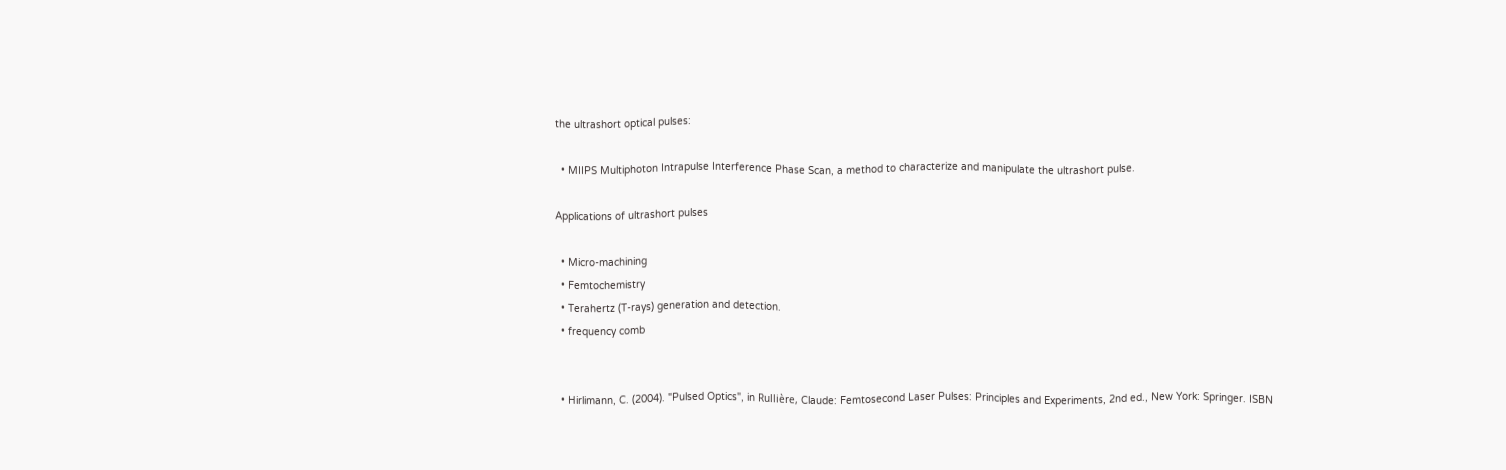the ultrashort optical pulses:

  • MIIPS Multiphoton Intrapulse Interference Phase Scan, a method to characterize and manipulate the ultrashort pulse.

Applications of ultrashort pulses

  • Micro-machining
  • Femtochemistry
  • Terahertz (T-rays) generation and detection.
  • frequency comb


  • Hirlimann, C. (2004). "Pulsed Optics", in Rullière, Claude: Femtosecond Laser Pulses: Principles and Experiments, 2nd ed., New York: Springer. ISBN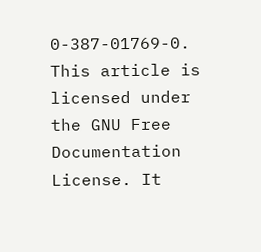0-387-01769-0.
This article is licensed under the GNU Free Documentation License. It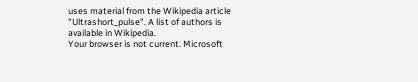uses material from the Wikipedia article "Ultrashort_pulse". A list of authors is available in Wikipedia.
Your browser is not current. Microsoft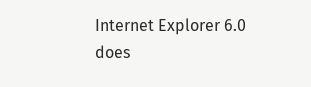Internet Explorer 6.0 does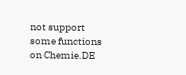not support some functions on Chemie.DE